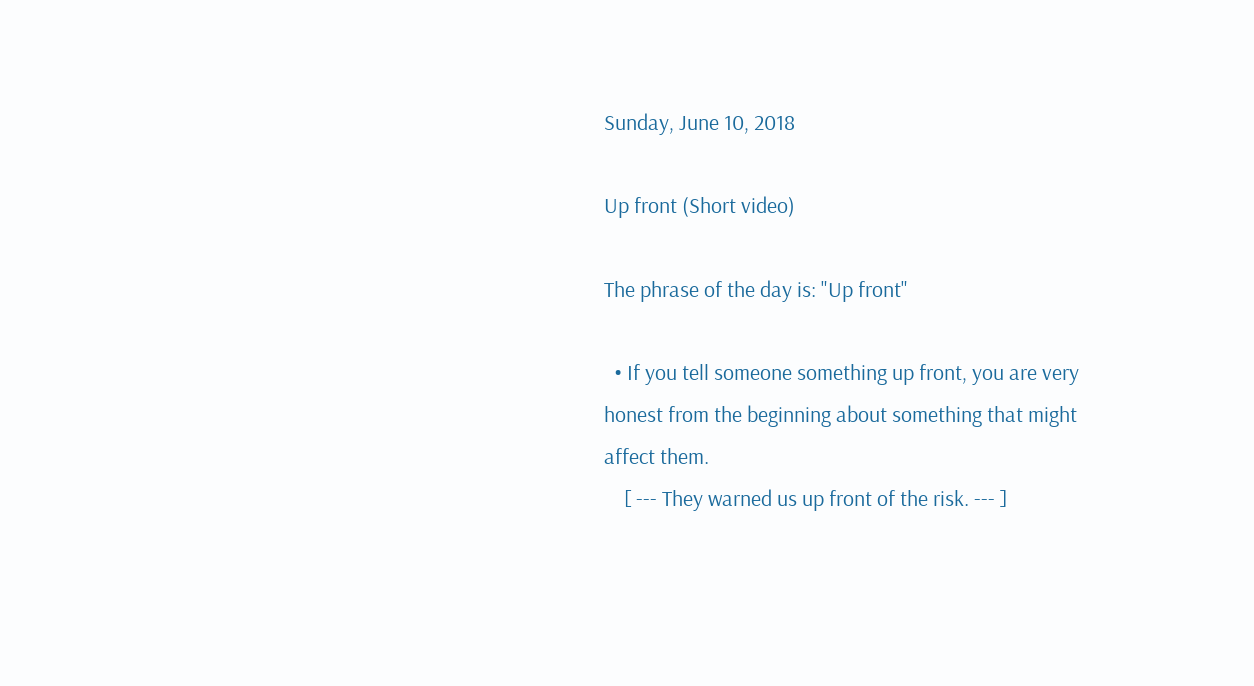Sunday, June 10, 2018

Up front (Short video)

The phrase of the day is: "Up front"

  • If you tell someone something up front, you are very honest from the beginning about something that might affect them.
    [ --- They warned us up front of the risk. --- ]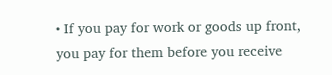• If you pay for work or goods up front, you pay for them before you receive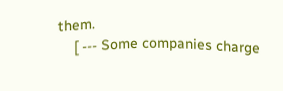them.
    [ --- Some companies charge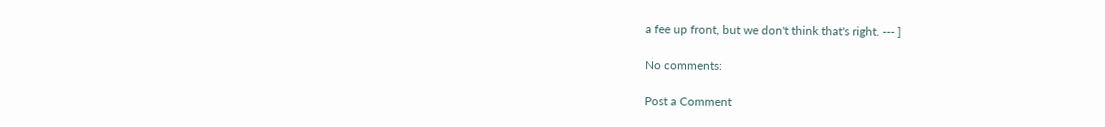a fee up front, but we don't think that's right. --- ]

No comments:

Post a Comment